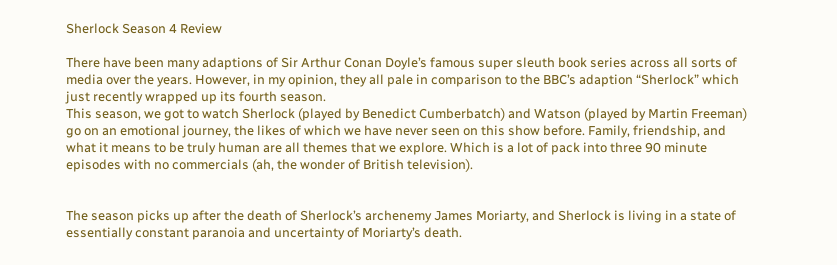Sherlock Season 4 Review

There have been many adaptions of Sir Arthur Conan Doyle’s famous super sleuth book series across all sorts of media over the years. However, in my opinion, they all pale in comparison to the BBC’s adaption “Sherlock” which just recently wrapped up its fourth season.
This season, we got to watch Sherlock (played by Benedict Cumberbatch) and Watson (played by Martin Freeman) go on an emotional journey, the likes of which we have never seen on this show before. Family, friendship, and what it means to be truly human are all themes that we explore. Which is a lot of pack into three 90 minute episodes with no commercials (ah, the wonder of British television).


The season picks up after the death of Sherlock’s archenemy James Moriarty, and Sherlock is living in a state of essentially constant paranoia and uncertainty of Moriarty’s death.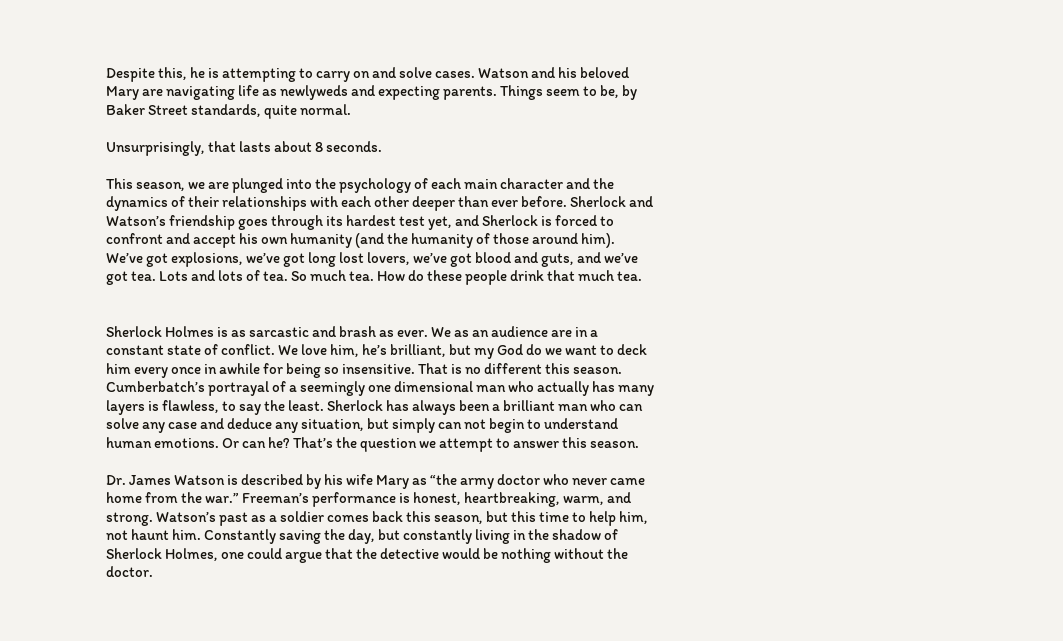Despite this, he is attempting to carry on and solve cases. Watson and his beloved Mary are navigating life as newlyweds and expecting parents. Things seem to be, by Baker Street standards, quite normal.

Unsurprisingly, that lasts about 8 seconds.

This season, we are plunged into the psychology of each main character and the dynamics of their relationships with each other deeper than ever before. Sherlock and Watson’s friendship goes through its hardest test yet, and Sherlock is forced to confront and accept his own humanity (and the humanity of those around him). We’ve got explosions, we’ve got long lost lovers, we’ve got blood and guts, and we’ve got tea. Lots and lots of tea. So much tea. How do these people drink that much tea.


Sherlock Holmes is as sarcastic and brash as ever. We as an audience are in a constant state of conflict. We love him, he’s brilliant, but my God do we want to deck him every once in awhile for being so insensitive. That is no different this season. Cumberbatch’s portrayal of a seemingly one dimensional man who actually has many layers is flawless, to say the least. Sherlock has always been a brilliant man who can solve any case and deduce any situation, but simply can not begin to understand human emotions. Or can he? That’s the question we attempt to answer this season.

Dr. James Watson is described by his wife Mary as “the army doctor who never came home from the war.” Freeman’s performance is honest, heartbreaking, warm, and strong. Watson’s past as a soldier comes back this season, but this time to help him, not haunt him. Constantly saving the day, but constantly living in the shadow of Sherlock Holmes, one could argue that the detective would be nothing without the doctor.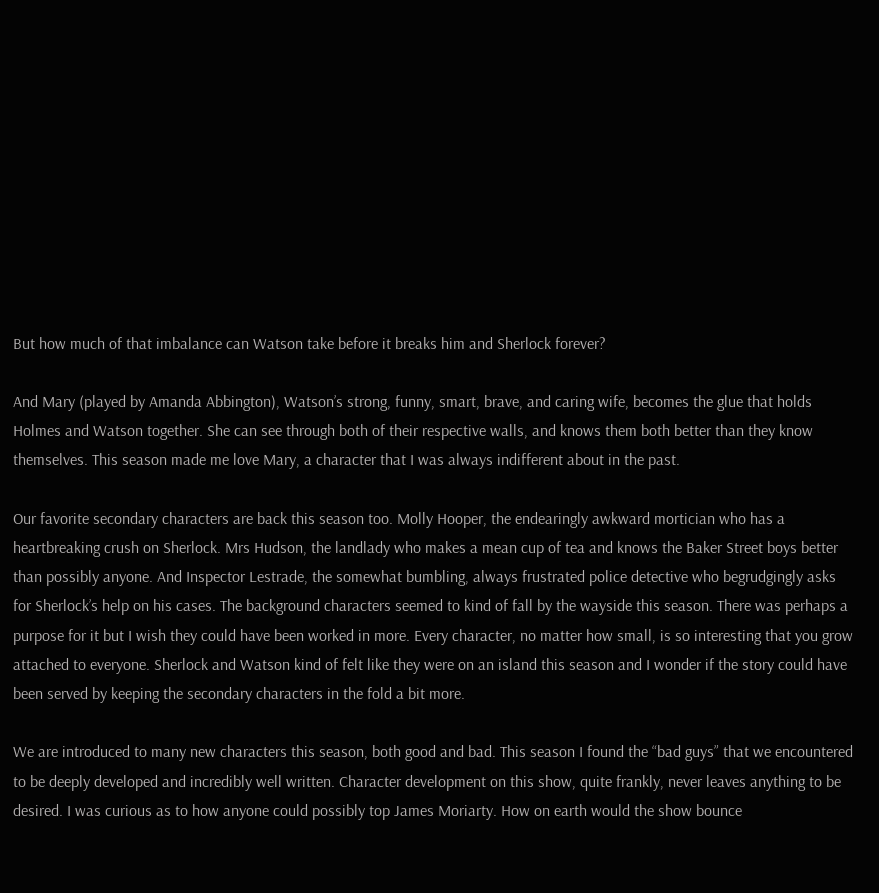But how much of that imbalance can Watson take before it breaks him and Sherlock forever?

And Mary (played by Amanda Abbington), Watson’s strong, funny, smart, brave, and caring wife, becomes the glue that holds Holmes and Watson together. She can see through both of their respective walls, and knows them both better than they know themselves. This season made me love Mary, a character that I was always indifferent about in the past.

Our favorite secondary characters are back this season too. Molly Hooper, the endearingly awkward mortician who has a heartbreaking crush on Sherlock. Mrs Hudson, the landlady who makes a mean cup of tea and knows the Baker Street boys better than possibly anyone. And Inspector Lestrade, the somewhat bumbling, always frustrated police detective who begrudgingly asks for Sherlock’s help on his cases. The background characters seemed to kind of fall by the wayside this season. There was perhaps a purpose for it but I wish they could have been worked in more. Every character, no matter how small, is so interesting that you grow attached to everyone. Sherlock and Watson kind of felt like they were on an island this season and I wonder if the story could have been served by keeping the secondary characters in the fold a bit more.

We are introduced to many new characters this season, both good and bad. This season I found the “bad guys” that we encountered to be deeply developed and incredibly well written. Character development on this show, quite frankly, never leaves anything to be desired. I was curious as to how anyone could possibly top James Moriarty. How on earth would the show bounce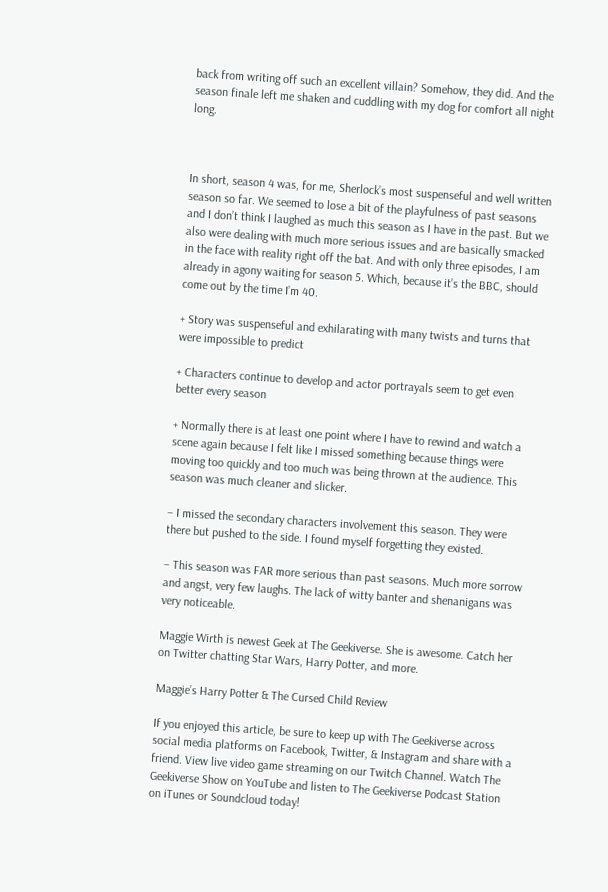back from writing off such an excellent villain? Somehow, they did. And the season finale left me shaken and cuddling with my dog for comfort all night long.



In short, season 4 was, for me, Sherlock’s most suspenseful and well written season so far. We seemed to lose a bit of the playfulness of past seasons and I don’t think I laughed as much this season as I have in the past. But we also were dealing with much more serious issues and are basically smacked in the face with reality right off the bat. And with only three episodes, I am already in agony waiting for season 5. Which, because it’s the BBC, should come out by the time I’m 40.

+ Story was suspenseful and exhilarating with many twists and turns that were impossible to predict

+ Characters continue to develop and actor portrayals seem to get even better every season

+ Normally there is at least one point where I have to rewind and watch a scene again because I felt like I missed something because things were moving too quickly and too much was being thrown at the audience. This season was much cleaner and slicker.

– I missed the secondary characters involvement this season. They were there but pushed to the side. I found myself forgetting they existed.

– This season was FAR more serious than past seasons. Much more sorrow and angst, very few laughs. The lack of witty banter and shenanigans was very noticeable.

Maggie Wirth is newest Geek at The Geekiverse. She is awesome. Catch her on Twitter chatting Star Wars, Harry Potter, and more.

Maggie’s Harry Potter & The Cursed Child Review

If you enjoyed this article, be sure to keep up with The Geekiverse across social media platforms on Facebook, Twitter, & Instagram and share with a friend. View live video game streaming on our Twitch Channel. Watch The Geekiverse Show on YouTube and listen to The Geekiverse Podcast Station on iTunes or Soundcloud today!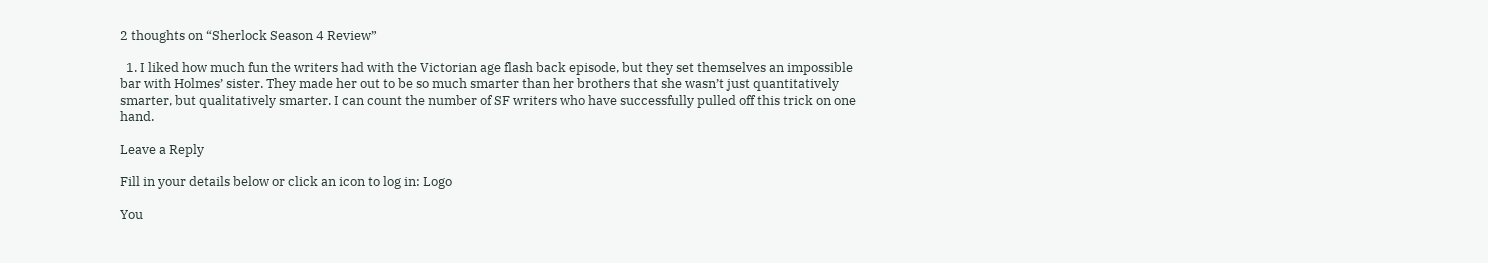2 thoughts on “Sherlock Season 4 Review”

  1. I liked how much fun the writers had with the Victorian age flash back episode, but they set themselves an impossible bar with Holmes’ sister. They made her out to be so much smarter than her brothers that she wasn’t just quantitatively smarter, but qualitatively smarter. I can count the number of SF writers who have successfully pulled off this trick on one hand.

Leave a Reply

Fill in your details below or click an icon to log in: Logo

You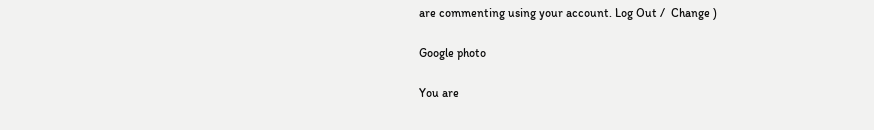are commenting using your account. Log Out /  Change )

Google photo

You are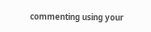commenting using your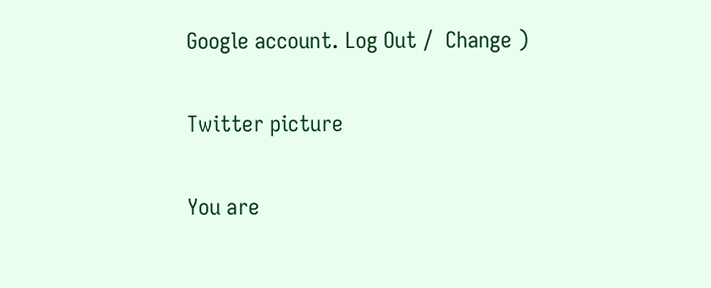Google account. Log Out /  Change )

Twitter picture

You are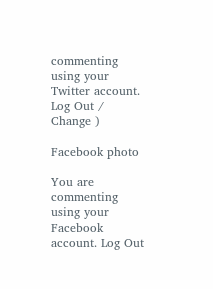commenting using your Twitter account. Log Out /  Change )

Facebook photo

You are commenting using your Facebook account. Log Out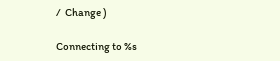/  Change )

Connecting to %s